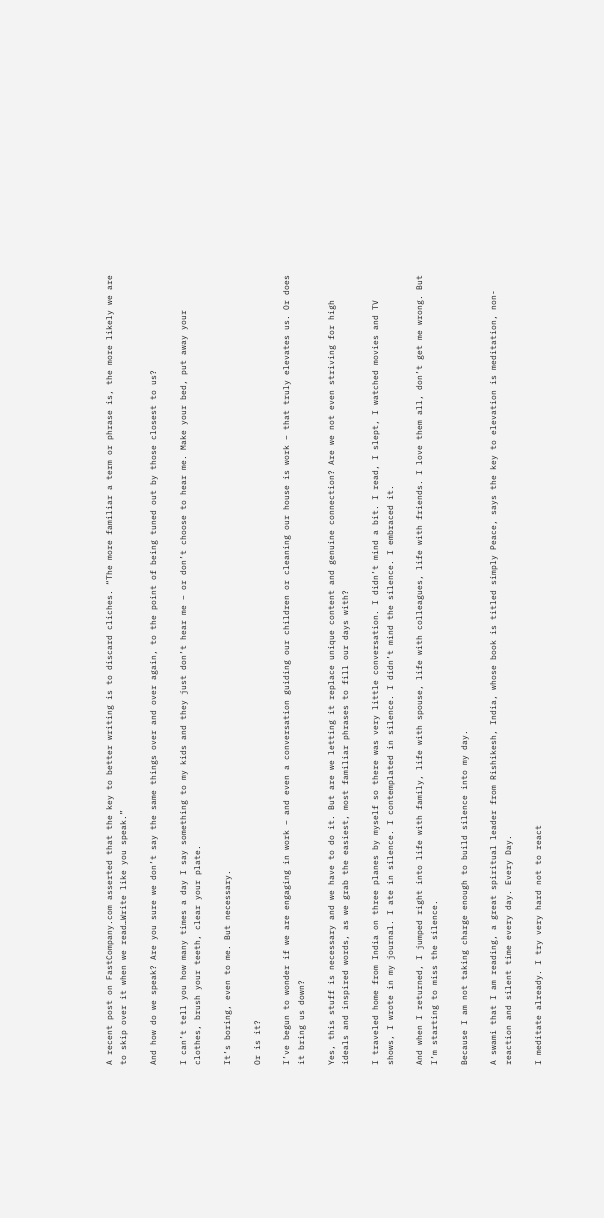A recent post on FastCompany.com asserted that the key to better writing is to discard cliches. “The more familiar a term or phrase is, the more likely we are to skip over it when we read…Write like you speak.”

And how do we speak? Are you sure we don’t say the same things over and over again, to the point of being tuned out by those closest to us?

I can’t tell you how many times a day I say something to my kids and they just don’t hear me – or don’t choose to hear me. Make your bed, put away your clothes, brush your teeth, clear your plate.

It’s boring, even to me. But necessary.

Or is it?

I’ve begun to wonder if we are engaging in work – and even a conversation guiding our children or cleaning our house is work – that truly elevates us. Or does it bring us down?

Yes, this stuff is necessary and we have to do it. But are we letting it replace unique content and genuine connection? Are we not even striving for high ideals and inspired words, as we grab the easiest, most familiar phrases to fill our days with?

I traveled home from India on three planes by myself so there was very little conversation. I didn’t mind a bit. I read, I slept, I watched movies and TV shows, I wrote in my journal. I ate in silence. I contemplated in silence. I didn’t mind the silence. I embraced it.

And when I returned, I jumped right into life with family, life with spouse, life with colleagues, life with friends. I love them all, don’t get me wrong. But I’m starting to miss the silence.

Because I am not taking charge enough to build silence into my day.

A swami that I am reading, a great spiritual leader from Rishikesh, India, whose book is titled simply Peace, says the key to elevation is meditation, non-reaction and silent time every day. Every Day.

I meditate already. I try very hard not to react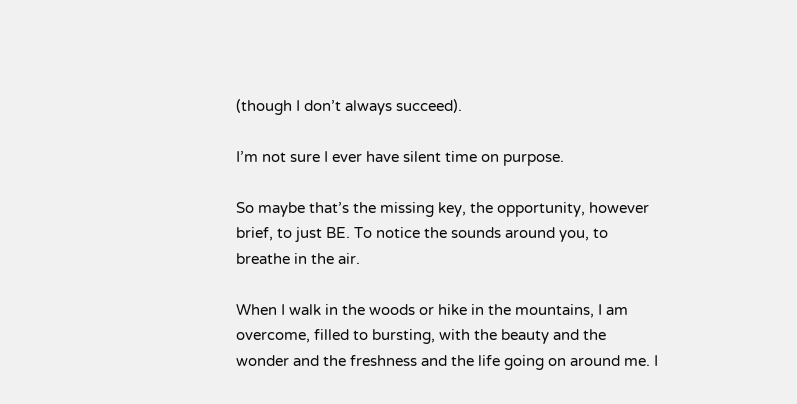(though I don’t always succeed).

I’m not sure I ever have silent time on purpose.

So maybe that’s the missing key, the opportunity, however brief, to just BE. To notice the sounds around you, to breathe in the air.

When I walk in the woods or hike in the mountains, I am overcome, filled to bursting, with the beauty and the wonder and the freshness and the life going on around me. I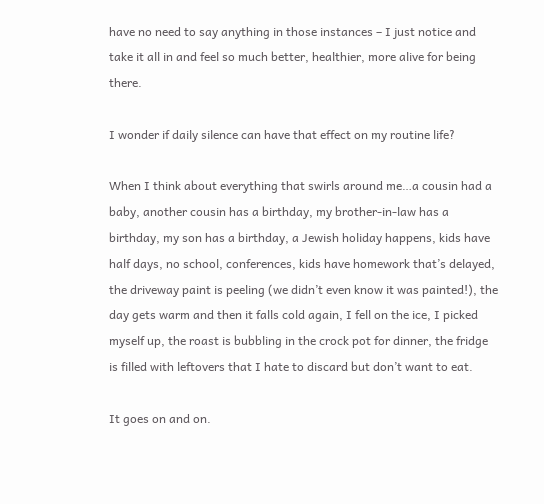have no need to say anything in those instances – I just notice and take it all in and feel so much better, healthier, more alive for being there.

I wonder if daily silence can have that effect on my routine life?

When I think about everything that swirls around me…a cousin had a baby, another cousin has a birthday, my brother-in-law has a birthday, my son has a birthday, a Jewish holiday happens, kids have half days, no school, conferences, kids have homework that’s delayed, the driveway paint is peeling (we didn’t even know it was painted!), the day gets warm and then it falls cold again, I fell on the ice, I picked myself up, the roast is bubbling in the crock pot for dinner, the fridge is filled with leftovers that I hate to discard but don’t want to eat.

It goes on and on.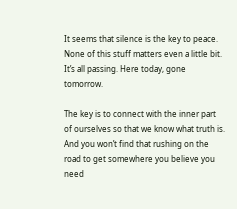It seems that silence is the key to peace. None of this stuff matters even a little bit. It’s all passing. Here today, gone tomorrow.

The key is to connect with the inner part of ourselves so that we know what truth is. And you won’t find that rushing on the road to get somewhere you believe you need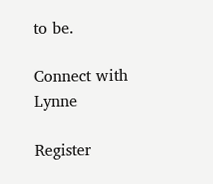to be.

Connect with Lynne

Register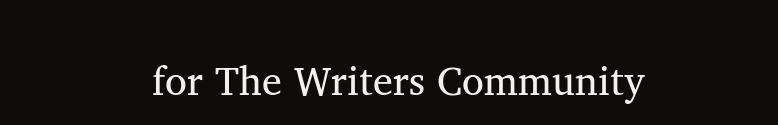for The Writers Community